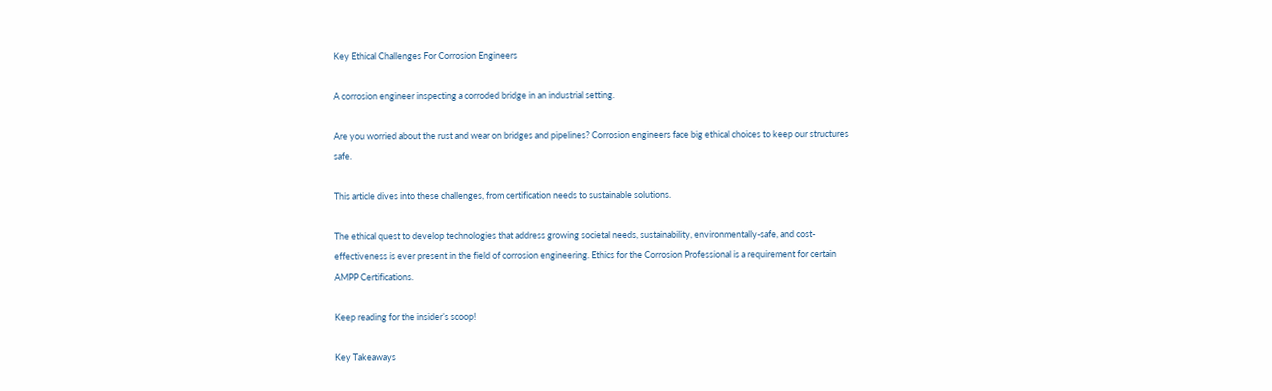Key Ethical Challenges For Corrosion Engineers

A corrosion engineer inspecting a corroded bridge in an industrial setting.

Are you worried about the rust and wear on bridges and pipelines? Corrosion engineers face big ethical choices to keep our structures safe.

This article dives into these challenges, from certification needs to sustainable solutions.

The ethical quest to develop technologies that address growing societal needs, sustainability, environmentally-safe, and cost-effectiveness is ever present in the field of corrosion engineering. Ethics for the Corrosion Professional is a requirement for certain AMPP Certifications.

Keep reading for the insider’s scoop!

Key Takeaways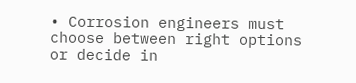• Corrosion engineers must choose between right options or decide in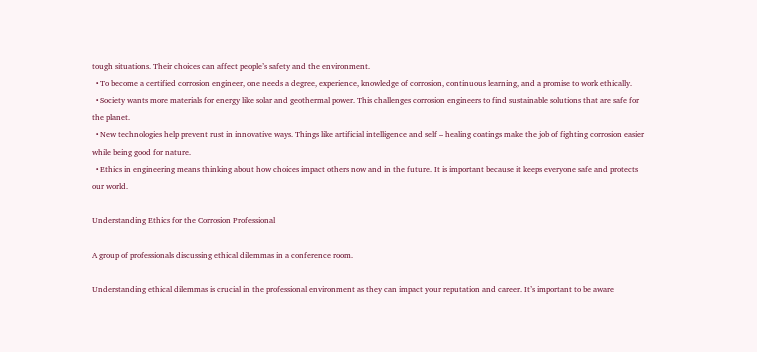tough situations. Their choices can affect people’s safety and the environment.
  • To become a certified corrosion engineer, one needs a degree, experience, knowledge of corrosion, continuous learning, and a promise to work ethically.
  • Society wants more materials for energy like solar and geothermal power. This challenges corrosion engineers to find sustainable solutions that are safe for the planet.
  • New technologies help prevent rust in innovative ways. Things like artificial intelligence and self – healing coatings make the job of fighting corrosion easier while being good for nature.
  • Ethics in engineering means thinking about how choices impact others now and in the future. It is important because it keeps everyone safe and protects our world.

Understanding Ethics for the Corrosion Professional

A group of professionals discussing ethical dilemmas in a conference room.

Understanding ethical dilemmas is crucial in the professional environment as they can impact your reputation and career. It’s important to be aware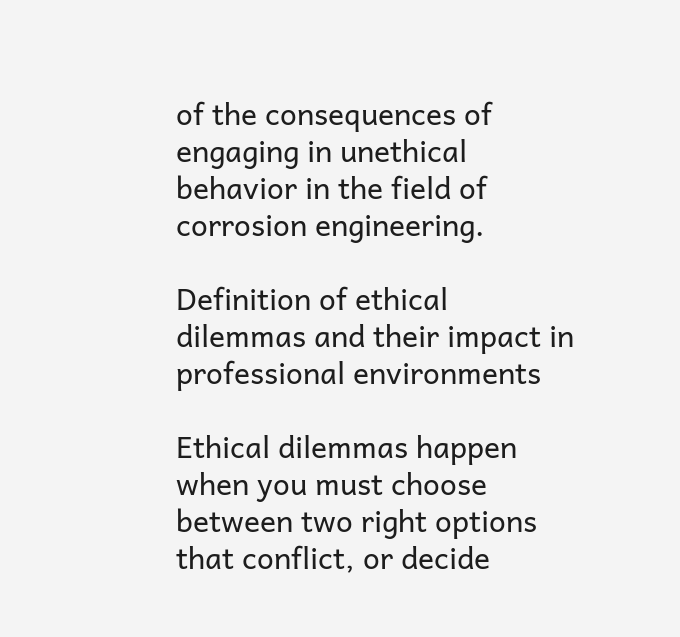of the consequences of engaging in unethical behavior in the field of corrosion engineering.

Definition of ethical dilemmas and their impact in professional environments

Ethical dilemmas happen when you must choose between two right options that conflict, or decide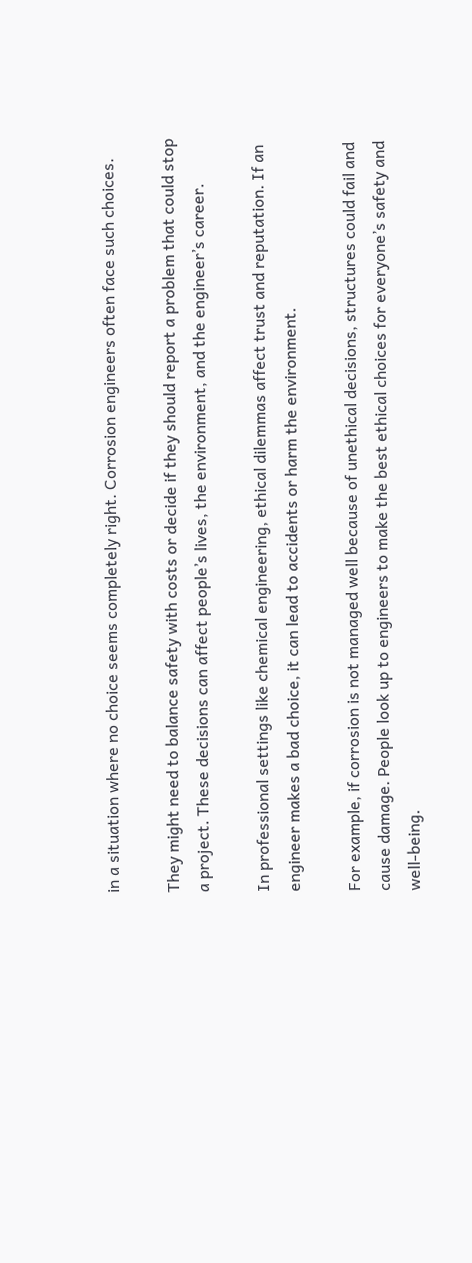in a situation where no choice seems completely right. Corrosion engineers often face such choices.

They might need to balance safety with costs or decide if they should report a problem that could stop a project. These decisions can affect people’s lives, the environment, and the engineer’s career.

In professional settings like chemical engineering, ethical dilemmas affect trust and reputation. If an engineer makes a bad choice, it can lead to accidents or harm the environment.

For example, if corrosion is not managed well because of unethical decisions, structures could fail and cause damage. People look up to engineers to make the best ethical choices for everyone’s safety and well-being.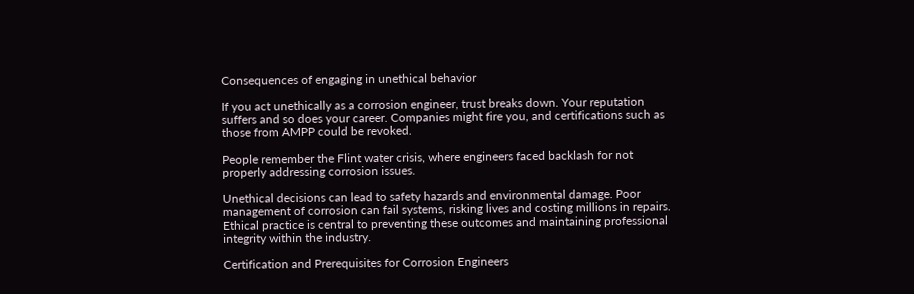Consequences of engaging in unethical behavior

If you act unethically as a corrosion engineer, trust breaks down. Your reputation suffers and so does your career. Companies might fire you, and certifications such as those from AMPP could be revoked.

People remember the Flint water crisis, where engineers faced backlash for not properly addressing corrosion issues.

Unethical decisions can lead to safety hazards and environmental damage. Poor management of corrosion can fail systems, risking lives and costing millions in repairs. Ethical practice is central to preventing these outcomes and maintaining professional integrity within the industry.

Certification and Prerequisites for Corrosion Engineers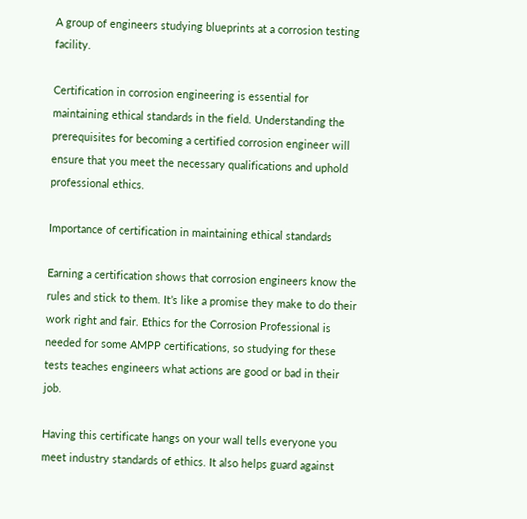A group of engineers studying blueprints at a corrosion testing facility.

Certification in corrosion engineering is essential for maintaining ethical standards in the field. Understanding the prerequisites for becoming a certified corrosion engineer will ensure that you meet the necessary qualifications and uphold professional ethics.

Importance of certification in maintaining ethical standards

Earning a certification shows that corrosion engineers know the rules and stick to them. It’s like a promise they make to do their work right and fair. Ethics for the Corrosion Professional is needed for some AMPP certifications, so studying for these tests teaches engineers what actions are good or bad in their job.

Having this certificate hangs on your wall tells everyone you meet industry standards of ethics. It also helps guard against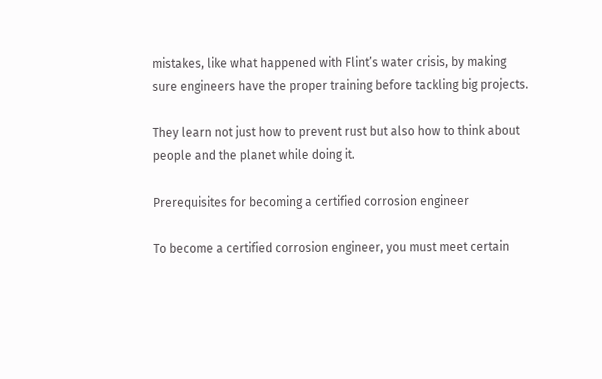mistakes, like what happened with Flint’s water crisis, by making sure engineers have the proper training before tackling big projects.

They learn not just how to prevent rust but also how to think about people and the planet while doing it.

Prerequisites for becoming a certified corrosion engineer

To become a certified corrosion engineer, you must meet certain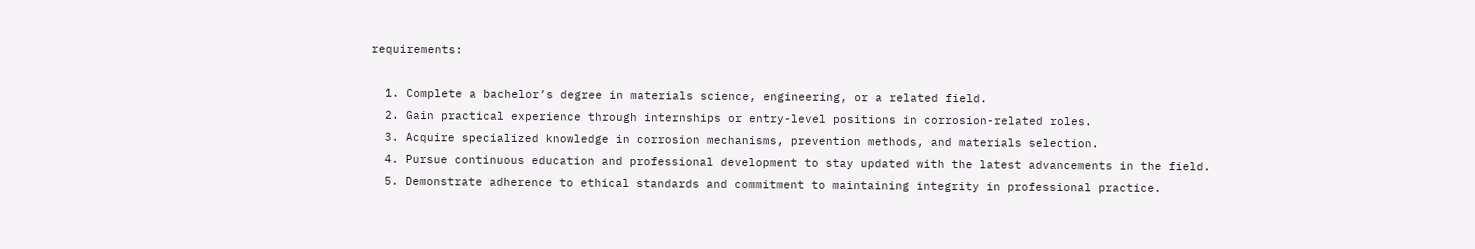requirements:

  1. Complete a bachelor’s degree in materials science, engineering, or a related field.
  2. Gain practical experience through internships or entry-level positions in corrosion-related roles.
  3. Acquire specialized knowledge in corrosion mechanisms, prevention methods, and materials selection.
  4. Pursue continuous education and professional development to stay updated with the latest advancements in the field.
  5. Demonstrate adherence to ethical standards and commitment to maintaining integrity in professional practice.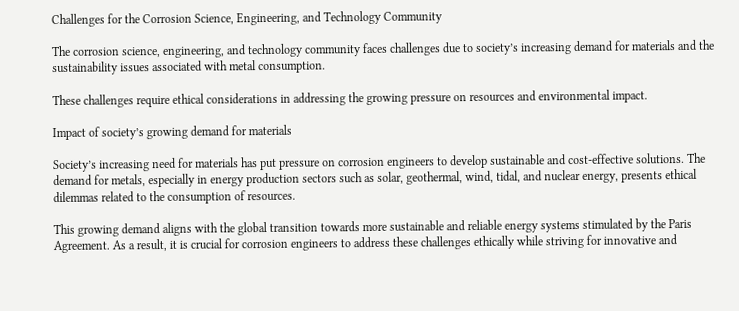Challenges for the Corrosion Science, Engineering, and Technology Community

The corrosion science, engineering, and technology community faces challenges due to society’s increasing demand for materials and the sustainability issues associated with metal consumption.

These challenges require ethical considerations in addressing the growing pressure on resources and environmental impact.

Impact of society’s growing demand for materials

Society’s increasing need for materials has put pressure on corrosion engineers to develop sustainable and cost-effective solutions. The demand for metals, especially in energy production sectors such as solar, geothermal, wind, tidal, and nuclear energy, presents ethical dilemmas related to the consumption of resources.

This growing demand aligns with the global transition towards more sustainable and reliable energy systems stimulated by the Paris Agreement. As a result, it is crucial for corrosion engineers to address these challenges ethically while striving for innovative and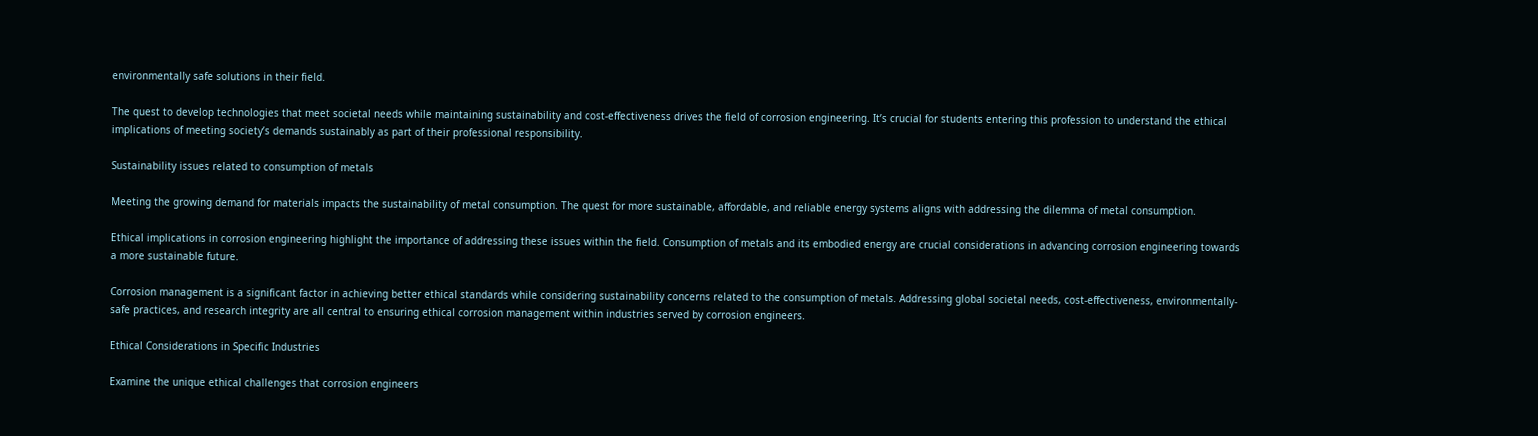environmentally safe solutions in their field.

The quest to develop technologies that meet societal needs while maintaining sustainability and cost-effectiveness drives the field of corrosion engineering. It’s crucial for students entering this profession to understand the ethical implications of meeting society’s demands sustainably as part of their professional responsibility.

Sustainability issues related to consumption of metals

Meeting the growing demand for materials impacts the sustainability of metal consumption. The quest for more sustainable, affordable, and reliable energy systems aligns with addressing the dilemma of metal consumption.

Ethical implications in corrosion engineering highlight the importance of addressing these issues within the field. Consumption of metals and its embodied energy are crucial considerations in advancing corrosion engineering towards a more sustainable future.

Corrosion management is a significant factor in achieving better ethical standards while considering sustainability concerns related to the consumption of metals. Addressing global societal needs, cost-effectiveness, environmentally-safe practices, and research integrity are all central to ensuring ethical corrosion management within industries served by corrosion engineers.

Ethical Considerations in Specific Industries

Examine the unique ethical challenges that corrosion engineers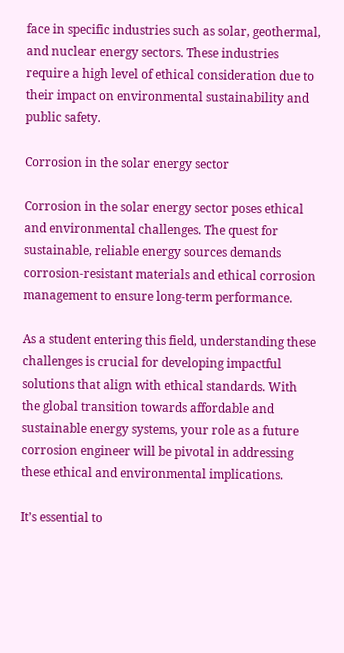face in specific industries such as solar, geothermal, and nuclear energy sectors. These industries require a high level of ethical consideration due to their impact on environmental sustainability and public safety.

Corrosion in the solar energy sector

Corrosion in the solar energy sector poses ethical and environmental challenges. The quest for sustainable, reliable energy sources demands corrosion-resistant materials and ethical corrosion management to ensure long-term performance.

As a student entering this field, understanding these challenges is crucial for developing impactful solutions that align with ethical standards. With the global transition towards affordable and sustainable energy systems, your role as a future corrosion engineer will be pivotal in addressing these ethical and environmental implications.

It’s essential to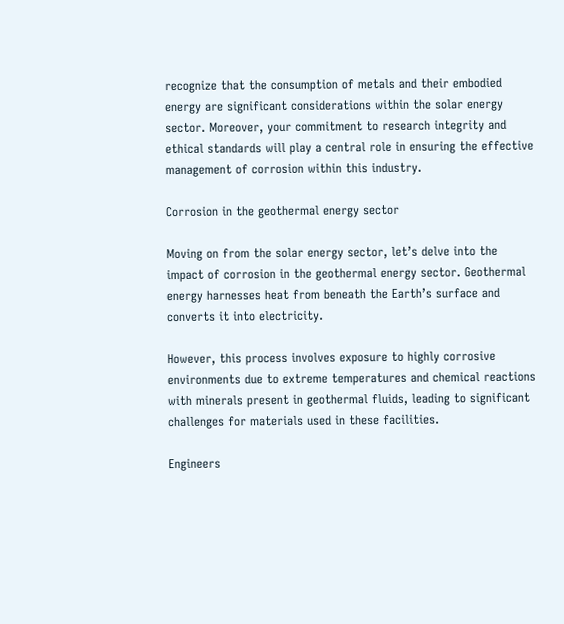recognize that the consumption of metals and their embodied energy are significant considerations within the solar energy sector. Moreover, your commitment to research integrity and ethical standards will play a central role in ensuring the effective management of corrosion within this industry.

Corrosion in the geothermal energy sector

Moving on from the solar energy sector, let’s delve into the impact of corrosion in the geothermal energy sector. Geothermal energy harnesses heat from beneath the Earth’s surface and converts it into electricity.

However, this process involves exposure to highly corrosive environments due to extreme temperatures and chemical reactions with minerals present in geothermal fluids, leading to significant challenges for materials used in these facilities.

Engineers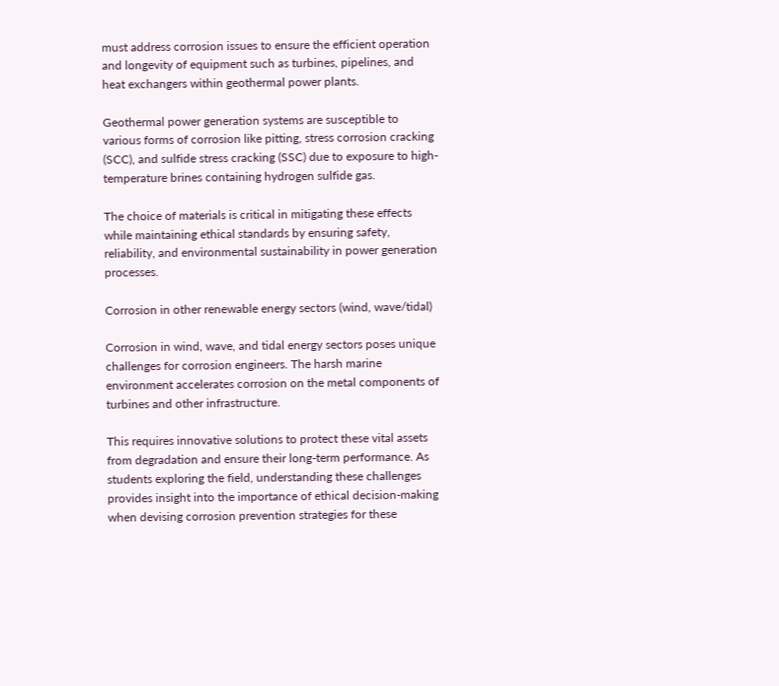must address corrosion issues to ensure the efficient operation and longevity of equipment such as turbines, pipelines, and heat exchangers within geothermal power plants.

Geothermal power generation systems are susceptible to various forms of corrosion like pitting, stress corrosion cracking (SCC), and sulfide stress cracking (SSC) due to exposure to high-temperature brines containing hydrogen sulfide gas.

The choice of materials is critical in mitigating these effects while maintaining ethical standards by ensuring safety, reliability, and environmental sustainability in power generation processes.

Corrosion in other renewable energy sectors (wind, wave/tidal)

Corrosion in wind, wave, and tidal energy sectors poses unique challenges for corrosion engineers. The harsh marine environment accelerates corrosion on the metal components of turbines and other infrastructure.

This requires innovative solutions to protect these vital assets from degradation and ensure their long-term performance. As students exploring the field, understanding these challenges provides insight into the importance of ethical decision-making when devising corrosion prevention strategies for these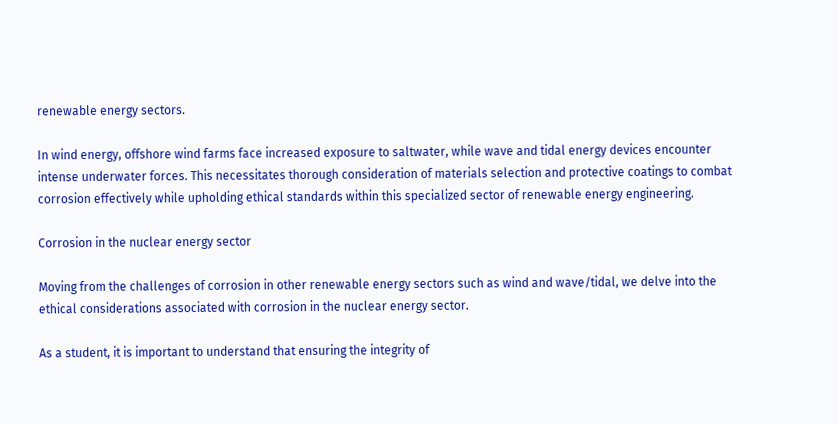renewable energy sectors.

In wind energy, offshore wind farms face increased exposure to saltwater, while wave and tidal energy devices encounter intense underwater forces. This necessitates thorough consideration of materials selection and protective coatings to combat corrosion effectively while upholding ethical standards within this specialized sector of renewable energy engineering.

Corrosion in the nuclear energy sector

Moving from the challenges of corrosion in other renewable energy sectors such as wind and wave/tidal, we delve into the ethical considerations associated with corrosion in the nuclear energy sector.

As a student, it is important to understand that ensuring the integrity of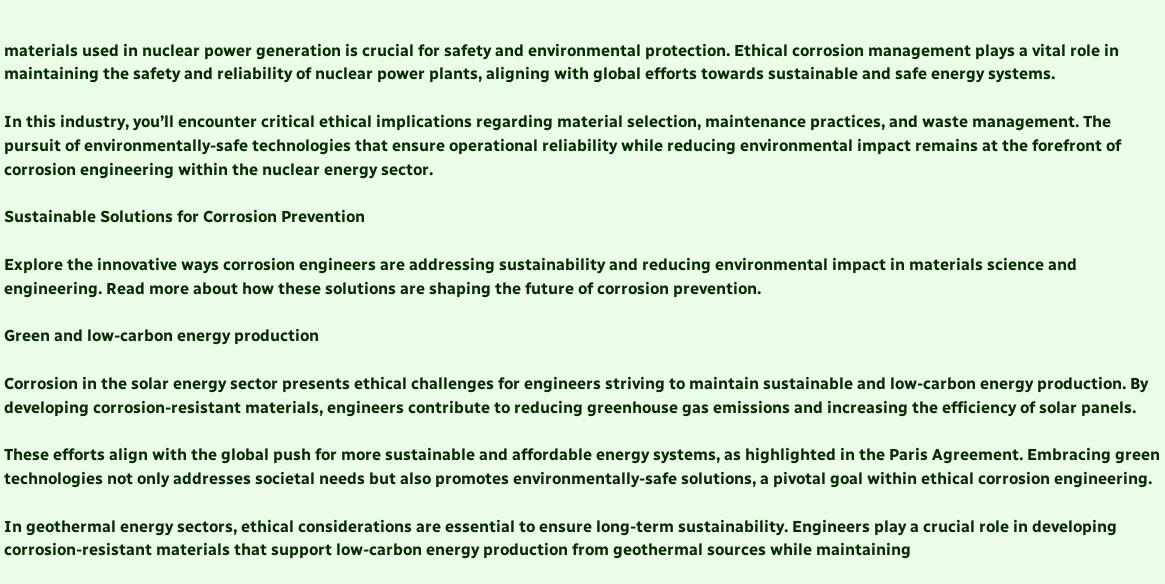materials used in nuclear power generation is crucial for safety and environmental protection. Ethical corrosion management plays a vital role in maintaining the safety and reliability of nuclear power plants, aligning with global efforts towards sustainable and safe energy systems.

In this industry, you’ll encounter critical ethical implications regarding material selection, maintenance practices, and waste management. The pursuit of environmentally-safe technologies that ensure operational reliability while reducing environmental impact remains at the forefront of corrosion engineering within the nuclear energy sector.

Sustainable Solutions for Corrosion Prevention

Explore the innovative ways corrosion engineers are addressing sustainability and reducing environmental impact in materials science and engineering. Read more about how these solutions are shaping the future of corrosion prevention.

Green and low-carbon energy production

Corrosion in the solar energy sector presents ethical challenges for engineers striving to maintain sustainable and low-carbon energy production. By developing corrosion-resistant materials, engineers contribute to reducing greenhouse gas emissions and increasing the efficiency of solar panels.

These efforts align with the global push for more sustainable and affordable energy systems, as highlighted in the Paris Agreement. Embracing green technologies not only addresses societal needs but also promotes environmentally-safe solutions, a pivotal goal within ethical corrosion engineering.

In geothermal energy sectors, ethical considerations are essential to ensure long-term sustainability. Engineers play a crucial role in developing corrosion-resistant materials that support low-carbon energy production from geothermal sources while maintaining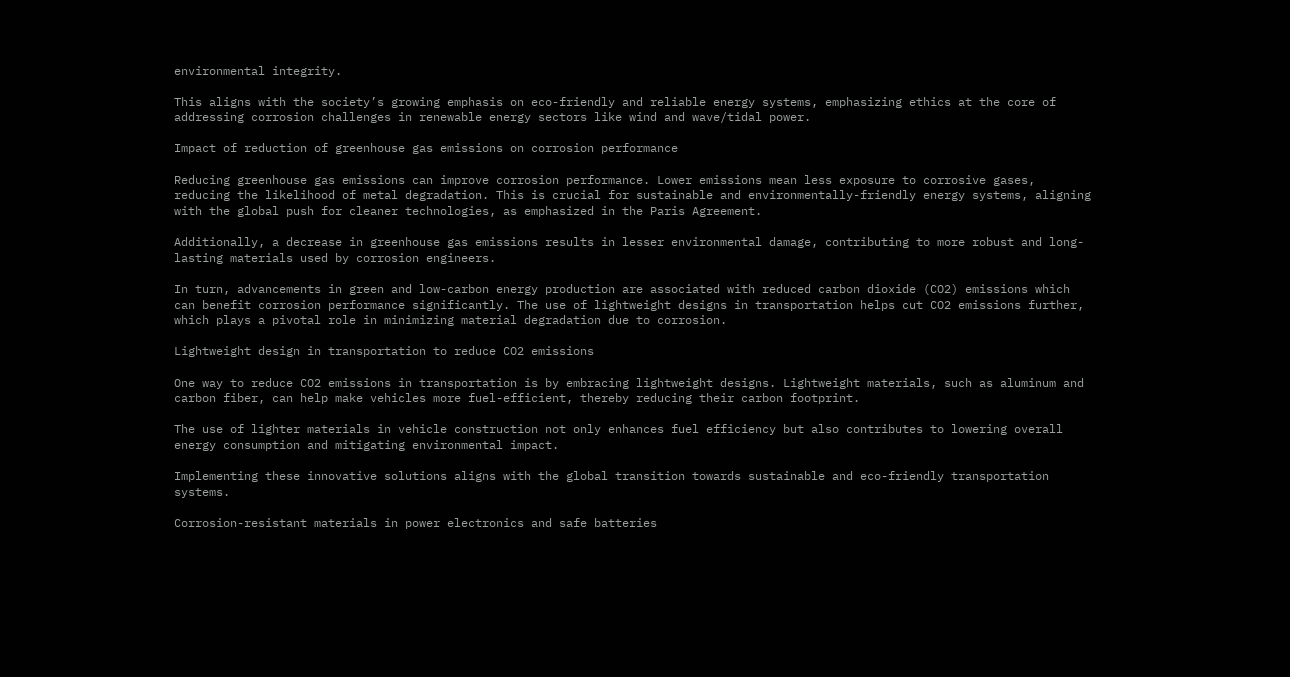environmental integrity.

This aligns with the society’s growing emphasis on eco-friendly and reliable energy systems, emphasizing ethics at the core of addressing corrosion challenges in renewable energy sectors like wind and wave/tidal power.

Impact of reduction of greenhouse gas emissions on corrosion performance

Reducing greenhouse gas emissions can improve corrosion performance. Lower emissions mean less exposure to corrosive gases, reducing the likelihood of metal degradation. This is crucial for sustainable and environmentally-friendly energy systems, aligning with the global push for cleaner technologies, as emphasized in the Paris Agreement.

Additionally, a decrease in greenhouse gas emissions results in lesser environmental damage, contributing to more robust and long-lasting materials used by corrosion engineers.

In turn, advancements in green and low-carbon energy production are associated with reduced carbon dioxide (CO2) emissions which can benefit corrosion performance significantly. The use of lightweight designs in transportation helps cut CO2 emissions further, which plays a pivotal role in minimizing material degradation due to corrosion.

Lightweight design in transportation to reduce CO2 emissions

One way to reduce CO2 emissions in transportation is by embracing lightweight designs. Lightweight materials, such as aluminum and carbon fiber, can help make vehicles more fuel-efficient, thereby reducing their carbon footprint.

The use of lighter materials in vehicle construction not only enhances fuel efficiency but also contributes to lowering overall energy consumption and mitigating environmental impact.

Implementing these innovative solutions aligns with the global transition towards sustainable and eco-friendly transportation systems.

Corrosion-resistant materials in power electronics and safe batteries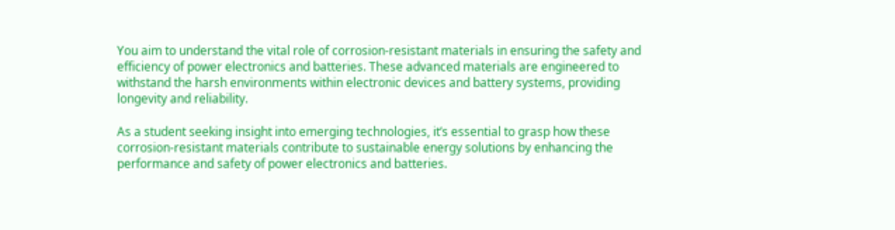You aim to understand the vital role of corrosion-resistant materials in ensuring the safety and efficiency of power electronics and batteries. These advanced materials are engineered to withstand the harsh environments within electronic devices and battery systems, providing longevity and reliability.

As a student seeking insight into emerging technologies, it’s essential to grasp how these corrosion-resistant materials contribute to sustainable energy solutions by enhancing the performance and safety of power electronics and batteries.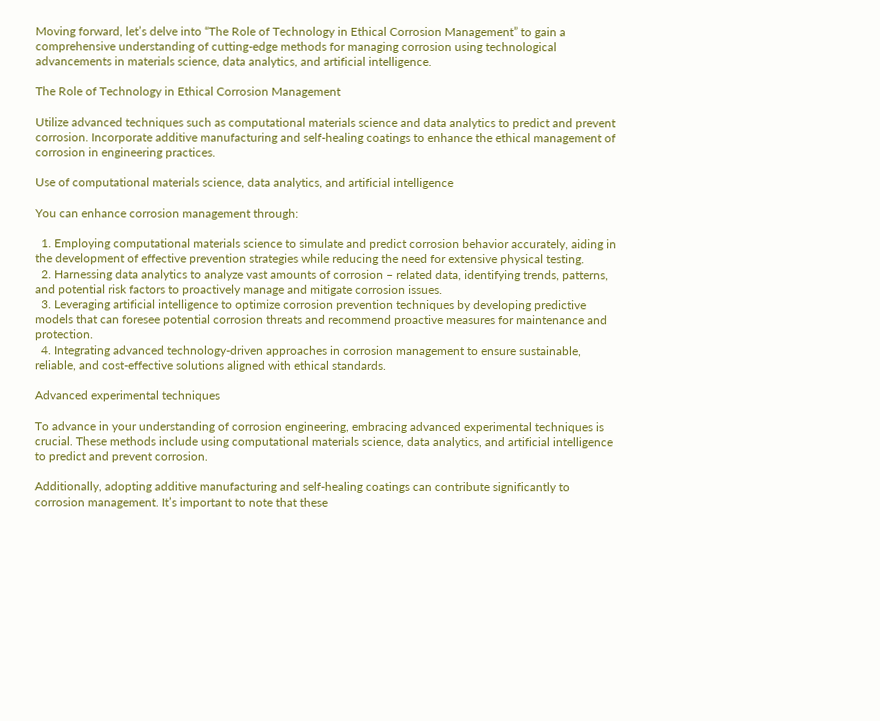Moving forward, let’s delve into “The Role of Technology in Ethical Corrosion Management” to gain a comprehensive understanding of cutting-edge methods for managing corrosion using technological advancements in materials science, data analytics, and artificial intelligence.

The Role of Technology in Ethical Corrosion Management

Utilize advanced techniques such as computational materials science and data analytics to predict and prevent corrosion. Incorporate additive manufacturing and self-healing coatings to enhance the ethical management of corrosion in engineering practices.

Use of computational materials science, data analytics, and artificial intelligence

You can enhance corrosion management through:

  1. Employing computational materials science to simulate and predict corrosion behavior accurately, aiding in the development of effective prevention strategies while reducing the need for extensive physical testing.
  2. Harnessing data analytics to analyze vast amounts of corrosion – related data, identifying trends, patterns, and potential risk factors to proactively manage and mitigate corrosion issues.
  3. Leveraging artificial intelligence to optimize corrosion prevention techniques by developing predictive models that can foresee potential corrosion threats and recommend proactive measures for maintenance and protection.
  4. Integrating advanced technology-driven approaches in corrosion management to ensure sustainable, reliable, and cost-effective solutions aligned with ethical standards.

Advanced experimental techniques

To advance in your understanding of corrosion engineering, embracing advanced experimental techniques is crucial. These methods include using computational materials science, data analytics, and artificial intelligence to predict and prevent corrosion.

Additionally, adopting additive manufacturing and self-healing coatings can contribute significantly to corrosion management. It’s important to note that these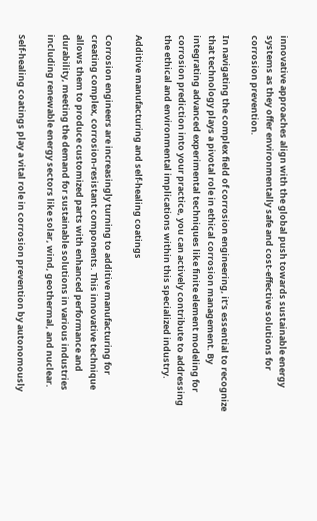innovative approaches align with the global push towards sustainable energy systems as they offer environmentally safe and cost-effective solutions for corrosion prevention.

In navigating the complex field of corrosion engineering, it’s essential to recognize that technology plays a pivotal role in ethical corrosion management. By integrating advanced experimental techniques like finite element modeling for corrosion prediction into your practice, you can actively contribute to addressing the ethical and environmental implications within this specialized industry.

Additive manufacturing and self-healing coatings

Corrosion engineers are increasingly turning to additive manufacturing for creating complex, corrosion-resistant components. This innovative technique allows them to produce customized parts with enhanced performance and durability, meeting the demand for sustainable solutions in various industries including renewable energy sectors like solar, wind, geothermal, and nuclear.

Self-healing coatings play a vital role in corrosion prevention by autonomously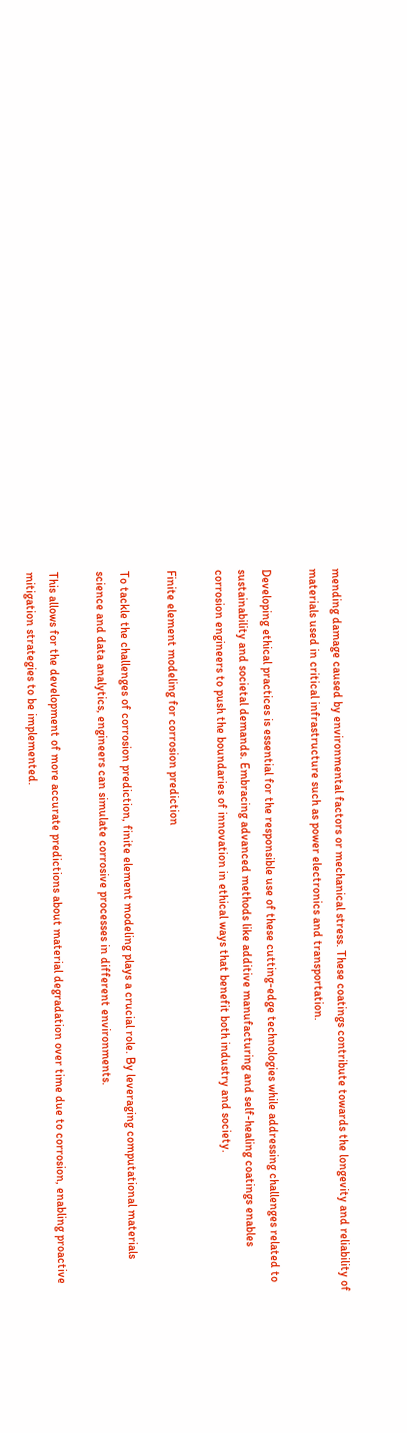mending damage caused by environmental factors or mechanical stress. These coatings contribute towards the longevity and reliability of materials used in critical infrastructure such as power electronics and transportation.

Developing ethical practices is essential for the responsible use of these cutting-edge technologies while addressing challenges related to sustainability and societal demands. Embracing advanced methods like additive manufacturing and self-healing coatings enables corrosion engineers to push the boundaries of innovation in ethical ways that benefit both industry and society.

Finite element modeling for corrosion prediction

To tackle the challenges of corrosion prediction, finite element modeling plays a crucial role. By leveraging computational materials science and data analytics, engineers can simulate corrosive processes in different environments.

This allows for the development of more accurate predictions about material degradation over time due to corrosion, enabling proactive mitigation strategies to be implemented.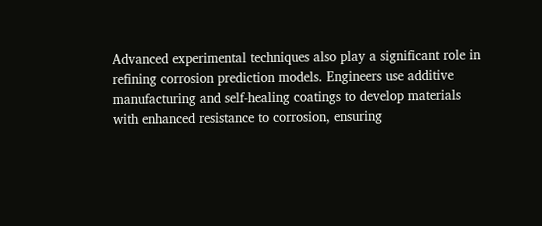Advanced experimental techniques also play a significant role in refining corrosion prediction models. Engineers use additive manufacturing and self-healing coatings to develop materials with enhanced resistance to corrosion, ensuring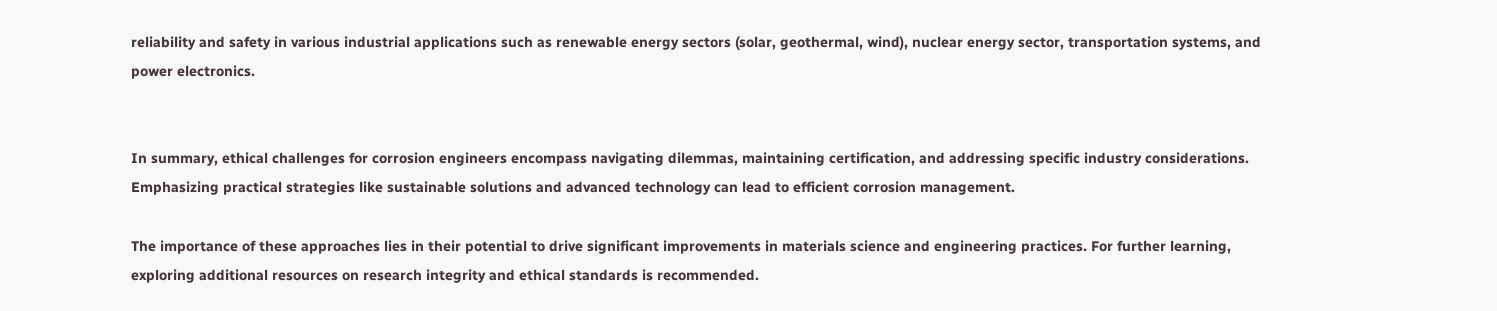reliability and safety in various industrial applications such as renewable energy sectors (solar, geothermal, wind), nuclear energy sector, transportation systems, and power electronics.


In summary, ethical challenges for corrosion engineers encompass navigating dilemmas, maintaining certification, and addressing specific industry considerations. Emphasizing practical strategies like sustainable solutions and advanced technology can lead to efficient corrosion management.

The importance of these approaches lies in their potential to drive significant improvements in materials science and engineering practices. For further learning, exploring additional resources on research integrity and ethical standards is recommended.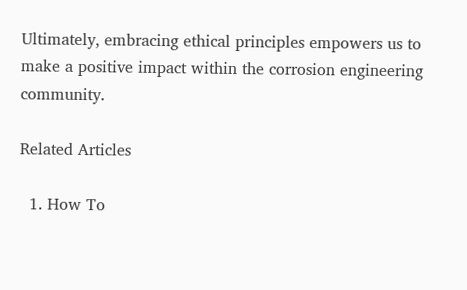Ultimately, embracing ethical principles empowers us to make a positive impact within the corrosion engineering community.

Related Articles

  1. How To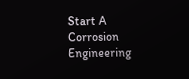Start A Corrosion Engineering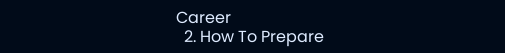Career
  2. How To Prepare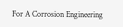For A Corrosion Engineering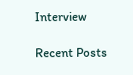Interview

Recent Posts